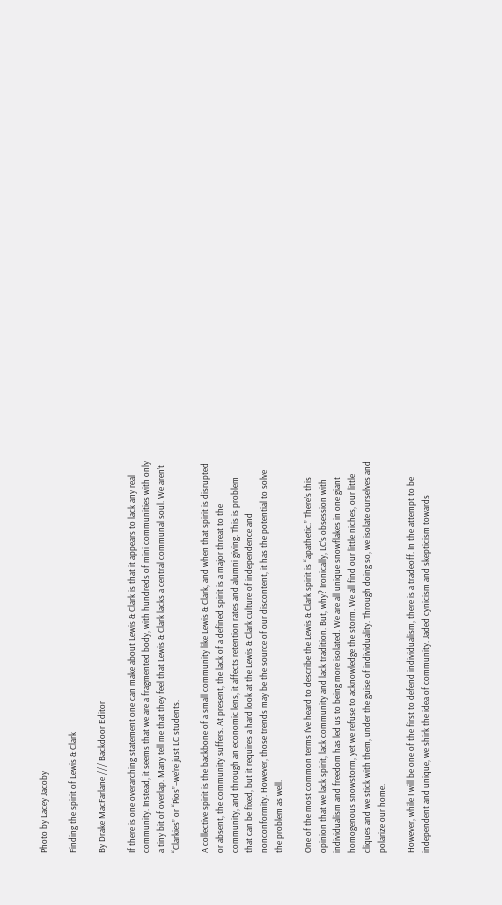Photo by Lacey Jacoby

Finding the spirit of Lewis & Clark

By Drake MacFarlane /// Backdoor Editor

If there is one overarching statement one can make about Lewis & Clark is that it appears to lack any real community. Instead, it seems that we are a fragmented body, with hundreds of mini communities with only a tiny bit of overlap. Many tell me that they feel that Lewis & Clark lacks a central communal soul. We aren’t “Clarkies” or “Pios”–we’re just LC students.

A collective spirit is the backbone of a small community like Lewis & Clark, and when that spirit is disrupted or absent, the community suffers. At present, the lack of a defined spirit is a major threat to the community, and through an economic lens, it affects retention rates and alumni giving. This is problem that can be fixed, but it requires a hard look at the Lewis & Clark culture of independence and nonconformity. However, those trends may be the source of our discontent, it has the potential to solve the problem as well.

One of the most common terms I’ve heard to describe the Lewis & Clark spirit is “apathetic.” There’s this opinion that we lack spirit, lack community and lack tradition. But, why? Ironically, LC’s obsession with individualism and freedom has led us to being more isolated. We are all unique snowflakes in one giant homogenous snowstorm, yet we refuse to acknowledge the storm. We all find our little niches, our little cliques and we stick with them, under the guise of individuality. Through doing so, we isolate ourselves and polarize our home.

However, while I will be one of the first to defend individualism, there is a tradeoff. In the attempt to be independent and unique, we shirk the idea of community. Jaded cynicism and skepticism towards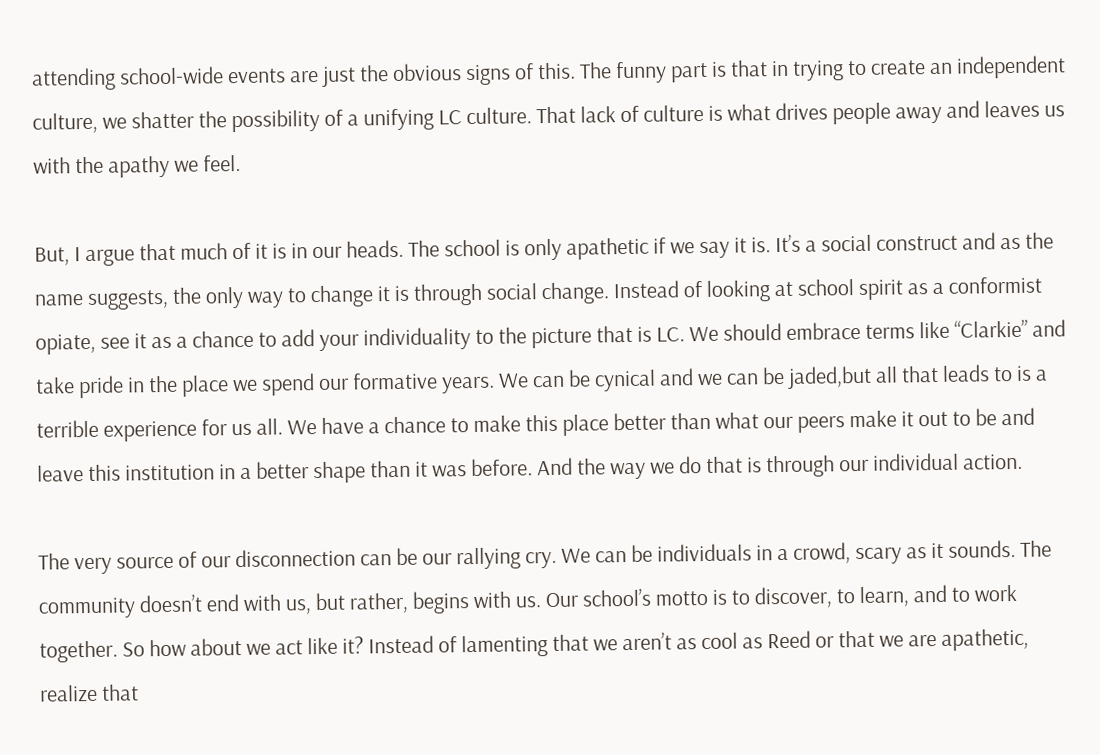attending school-wide events are just the obvious signs of this. The funny part is that in trying to create an independent culture, we shatter the possibility of a unifying LC culture. That lack of culture is what drives people away and leaves us with the apathy we feel.

But, I argue that much of it is in our heads. The school is only apathetic if we say it is. It’s a social construct and as the name suggests, the only way to change it is through social change. Instead of looking at school spirit as a conformist opiate, see it as a chance to add your individuality to the picture that is LC. We should embrace terms like “Clarkie” and take pride in the place we spend our formative years. We can be cynical and we can be jaded,but all that leads to is a terrible experience for us all. We have a chance to make this place better than what our peers make it out to be and leave this institution in a better shape than it was before. And the way we do that is through our individual action.

The very source of our disconnection can be our rallying cry. We can be individuals in a crowd, scary as it sounds. The community doesn’t end with us, but rather, begins with us. Our school’s motto is to discover, to learn, and to work together. So how about we act like it? Instead of lamenting that we aren’t as cool as Reed or that we are apathetic, realize that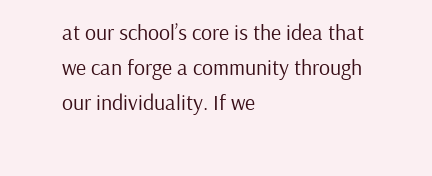at our school’s core is the idea that we can forge a community through our individuality. If we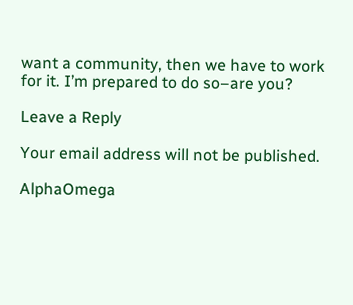want a community, then we have to work for it. I’m prepared to do so–are you?

Leave a Reply

Your email address will not be published.

AlphaOmega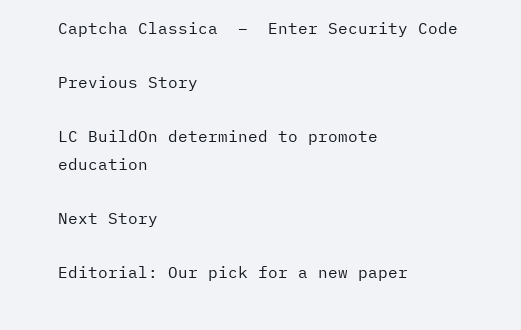Captcha Classica  –  Enter Security Code

Previous Story

LC BuildOn determined to promote education

Next Story

Editorial: Our pick for a new paper